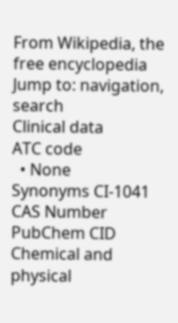From Wikipedia, the free encyclopedia
Jump to: navigation, search
Clinical data
ATC code
  • None
Synonyms CI-1041
CAS Number
PubChem CID
Chemical and physical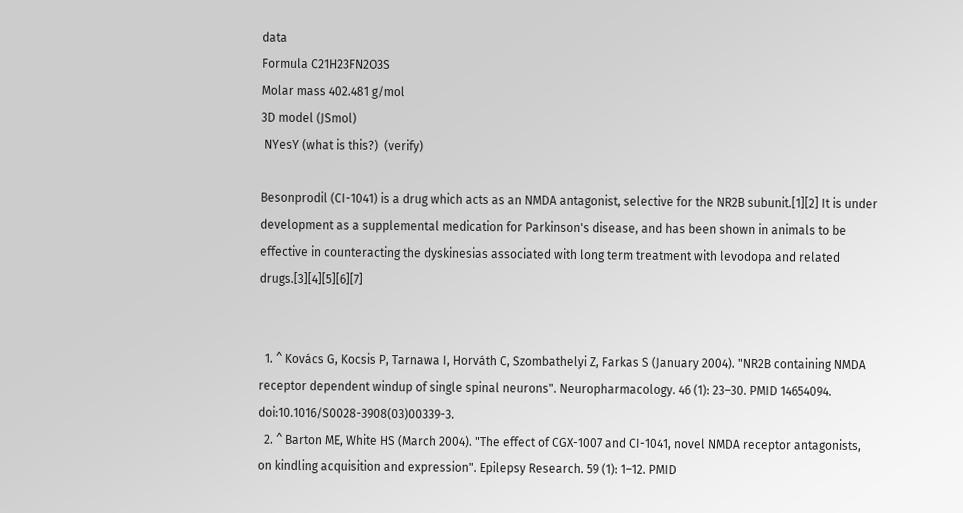data
Formula C21H23FN2O3S
Molar mass 402.481 g/mol
3D model (JSmol)
 NYesY (what is this?)  (verify)

Besonprodil (CI-1041) is a drug which acts as an NMDA antagonist, selective for the NR2B subunit.[1][2] It is under development as a supplemental medication for Parkinson's disease, and has been shown in animals to be effective in counteracting the dyskinesias associated with long term treatment with levodopa and related drugs.[3][4][5][6][7]


  1. ^ Kovács G, Kocsis P, Tarnawa I, Horváth C, Szombathelyi Z, Farkas S (January 2004). "NR2B containing NMDA receptor dependent windup of single spinal neurons". Neuropharmacology. 46 (1): 23–30. PMID 14654094. doi:10.1016/S0028-3908(03)00339-3.
  2. ^ Barton ME, White HS (March 2004). "The effect of CGX-1007 and CI-1041, novel NMDA receptor antagonists, on kindling acquisition and expression". Epilepsy Research. 59 (1): 1–12. PMID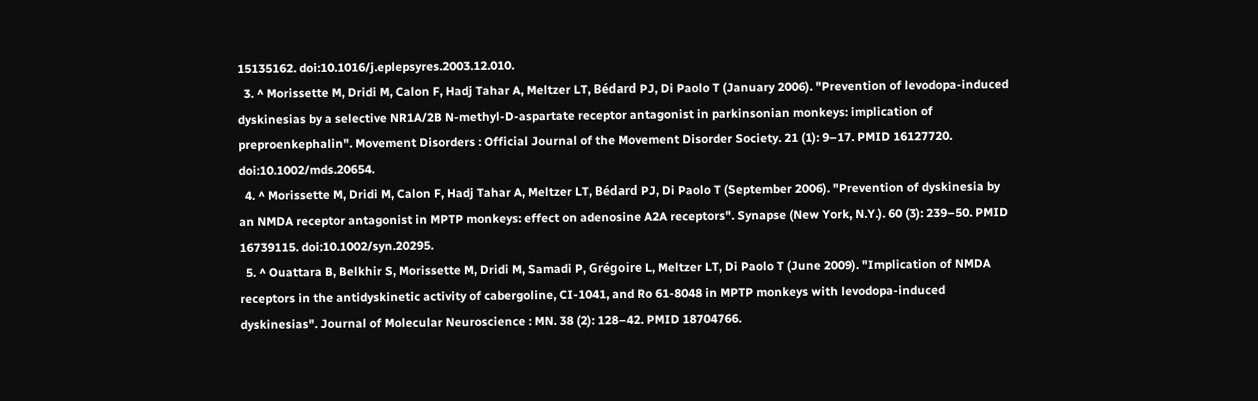15135162. doi:10.1016/j.eplepsyres.2003.12.010.
  3. ^ Morissette M, Dridi M, Calon F, Hadj Tahar A, Meltzer LT, Bédard PJ, Di Paolo T (January 2006). "Prevention of levodopa-induced dyskinesias by a selective NR1A/2B N-methyl-D-aspartate receptor antagonist in parkinsonian monkeys: implication of preproenkephalin". Movement Disorders : Official Journal of the Movement Disorder Society. 21 (1): 9–17. PMID 16127720. doi:10.1002/mds.20654.
  4. ^ Morissette M, Dridi M, Calon F, Hadj Tahar A, Meltzer LT, Bédard PJ, Di Paolo T (September 2006). "Prevention of dyskinesia by an NMDA receptor antagonist in MPTP monkeys: effect on adenosine A2A receptors". Synapse (New York, N.Y.). 60 (3): 239–50. PMID 16739115. doi:10.1002/syn.20295.
  5. ^ Ouattara B, Belkhir S, Morissette M, Dridi M, Samadi P, Grégoire L, Meltzer LT, Di Paolo T (June 2009). "Implication of NMDA receptors in the antidyskinetic activity of cabergoline, CI-1041, and Ro 61-8048 in MPTP monkeys with levodopa-induced dyskinesias". Journal of Molecular Neuroscience : MN. 38 (2): 128–42. PMID 18704766.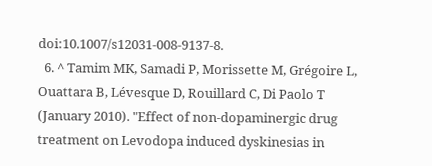doi:10.1007/s12031-008-9137-8.
  6. ^ Tamim MK, Samadi P, Morissette M, Grégoire L, Ouattara B, Lévesque D, Rouillard C, Di Paolo T (January 2010). "Effect of non-dopaminergic drug treatment on Levodopa induced dyskinesias in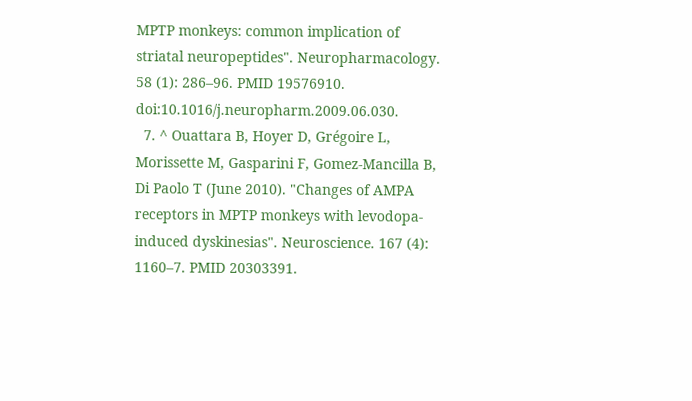MPTP monkeys: common implication of striatal neuropeptides". Neuropharmacology. 58 (1): 286–96. PMID 19576910. doi:10.1016/j.neuropharm.2009.06.030.
  7. ^ Ouattara B, Hoyer D, Grégoire L, Morissette M, Gasparini F, Gomez-Mancilla B, Di Paolo T (June 2010). "Changes of AMPA receptors in MPTP monkeys with levodopa-induced dyskinesias". Neuroscience. 167 (4): 1160–7. PMID 20303391.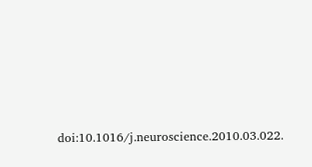doi:10.1016/j.neuroscience.2010.03.022.